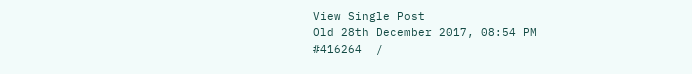View Single Post
Old 28th December 2017, 08:54 PM   #416264  /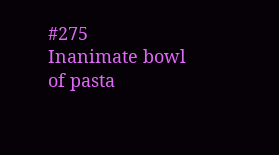#275
Inanimate bowl of pasta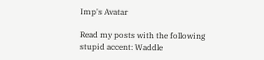Imp's Avatar

Read my posts with the following stupid accent: Waddle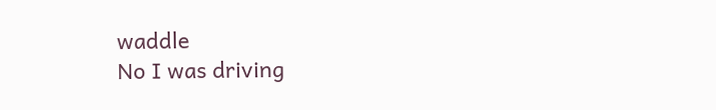waddle
No I was driving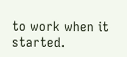to work when it started.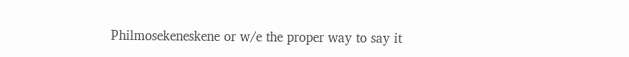Philmosekeneskene or w/e the proper way to say it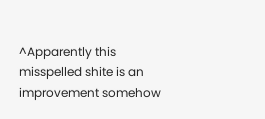^Apparently this misspelled shite is an improvement somehow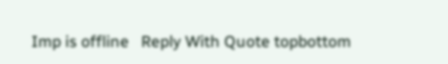Imp is offline   Reply With Quote topbottom